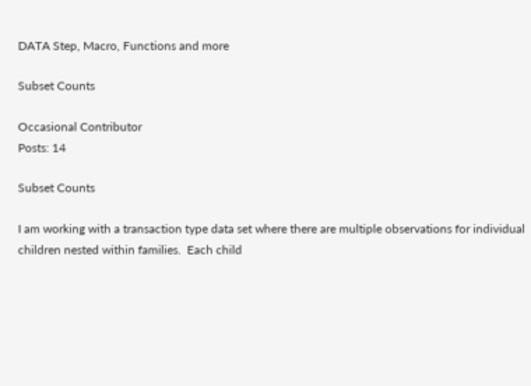DATA Step, Macro, Functions and more

Subset Counts

Occasional Contributor
Posts: 14

Subset Counts

I am working with a transaction type data set where there are multiple observations for individual children nested within families.  Each child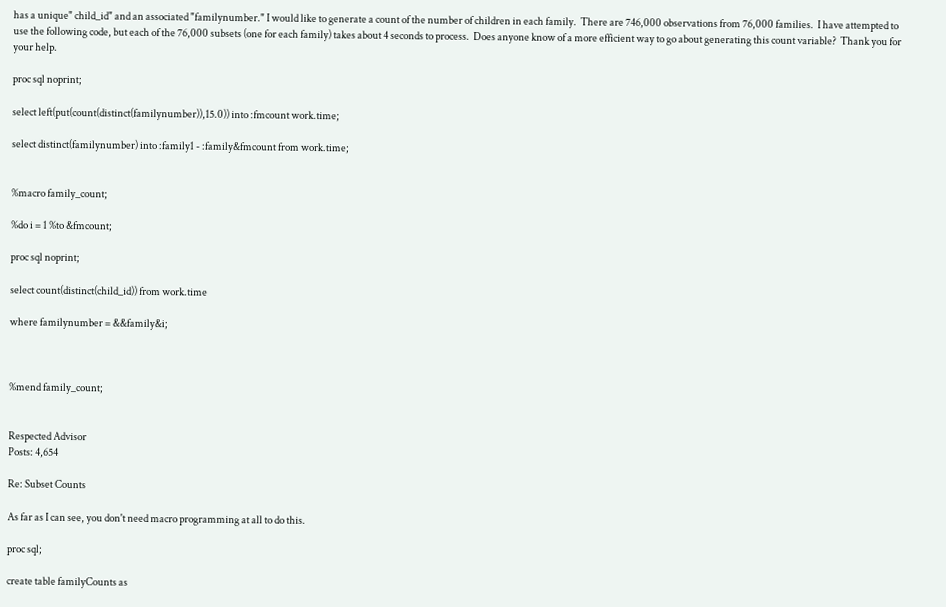has a unique" child_id" and an associated "familynumber." I would like to generate a count of the number of children in each family.  There are 746,000 observations from 76,000 families.  I have attempted to use the following code, but each of the 76,000 subsets (one for each family) takes about 4 seconds to process.  Does anyone know of a more efficient way to go about generating this count variable?  Thank you for your help.

proc sql noprint;

select left(put(count(distinct(familynumber)),15.0)) into :fmcount work.time;

select distinct(familynumber) into :family1 - :family&fmcount from work.time;


%macro family_count;

%do i = 1 %to &fmcount;

proc sql noprint;

select count(distinct(child_id)) from work.time

where familynumber = &&family&i;



%mend family_count;


Respected Advisor
Posts: 4,654

Re: Subset Counts

As far as I can see, you don't need macro programming at all to do this.

proc sql;

create table familyCounts as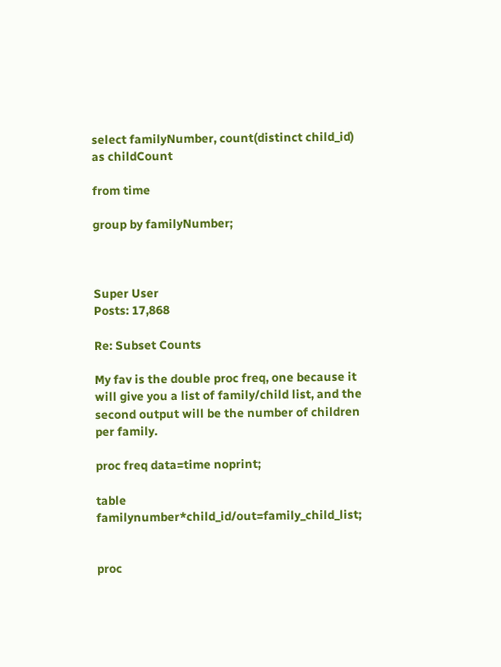select familyNumber, count(distinct child_id) as childCount

from time

group by familyNumber;



Super User
Posts: 17,868

Re: Subset Counts

My fav is the double proc freq, one because it will give you a list of family/child list, and the second output will be the number of children per family.

proc freq data=time noprint;

table familynumber*child_id/out=family_child_list;


proc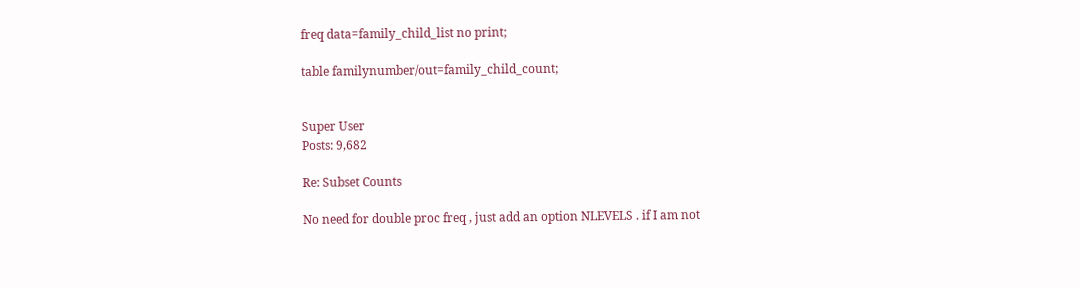freq data=family_child_list no print;

table familynumber/out=family_child_count;


Super User
Posts: 9,682

Re: Subset Counts

No need for double proc freq , just add an option NLEVELS . if I am not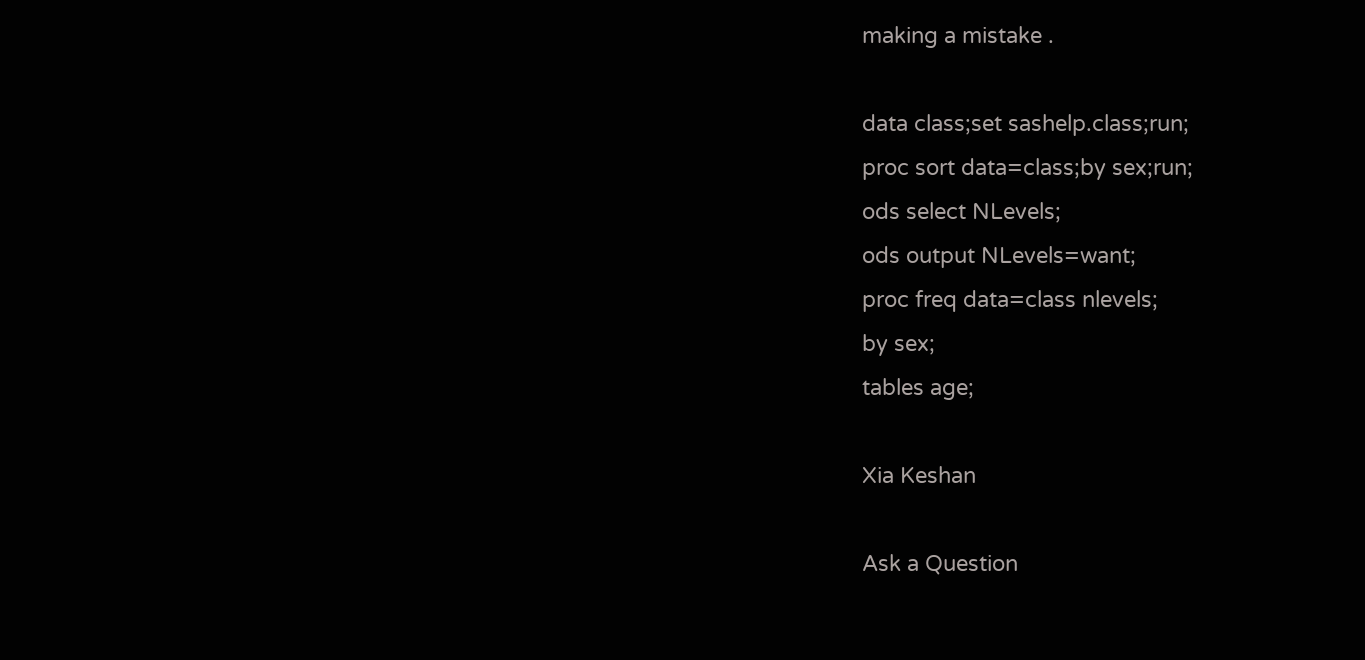making a mistake .

data class;set sashelp.class;run;
proc sort data=class;by sex;run;
ods select NLevels;
ods output NLevels=want;
proc freq data=class nlevels;
by sex;
tables age;

Xia Keshan

Ask a Question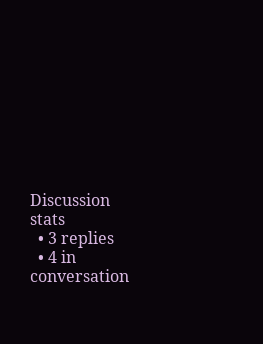Discussion stats
  • 3 replies
  • 4 in conversation